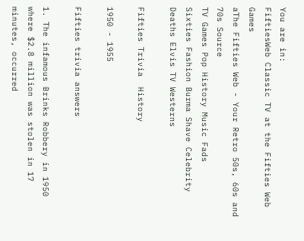You are in:
FiftiesWeb Classic TV at the Fifties Web Games
aThe Fifties Web - Your Retro 50s, 60s and 70s Source
TV Games Pop History Music Fads
Sixties Fashion Burma Shave Celebrity Deaths Elvis TV Westerns

Fifties Trivia  History

1950 - 1955

Fifties trivia answers

1. The infamous Brinks Robbery in 1950 where $2.8 million was stolen in 17 minutes, occurred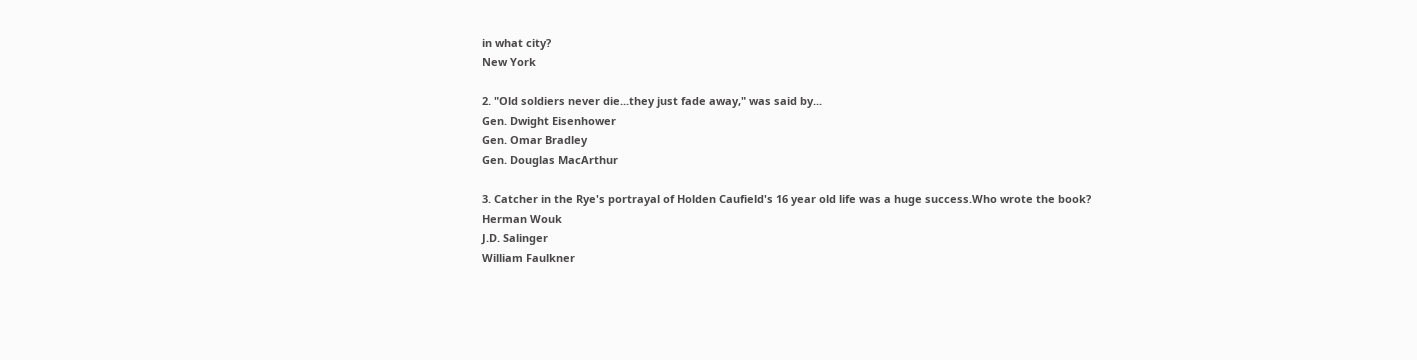in what city?
New York

2. "Old soldiers never die...they just fade away," was said by...
Gen. Dwight Eisenhower
Gen. Omar Bradley
Gen. Douglas MacArthur

3. Catcher in the Rye's portrayal of Holden Caufield's 16 year old life was a huge success.Who wrote the book?
Herman Wouk
J.D. Salinger
William Faulkner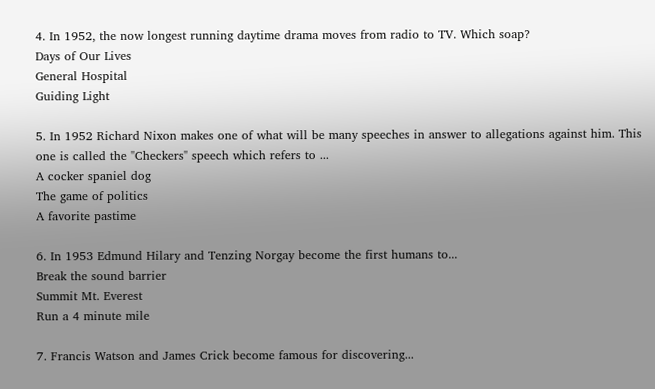4. In 1952, the now longest running daytime drama moves from radio to TV. Which soap?
Days of Our Lives
General Hospital
Guiding Light

5. In 1952 Richard Nixon makes one of what will be many speeches in answer to allegations against him. This one is called the "Checkers" speech which refers to ...
A cocker spaniel dog
The game of politics
A favorite pastime

6. In 1953 Edmund Hilary and Tenzing Norgay become the first humans to...
Break the sound barrier
Summit Mt. Everest
Run a 4 minute mile

7. Francis Watson and James Crick become famous for discovering...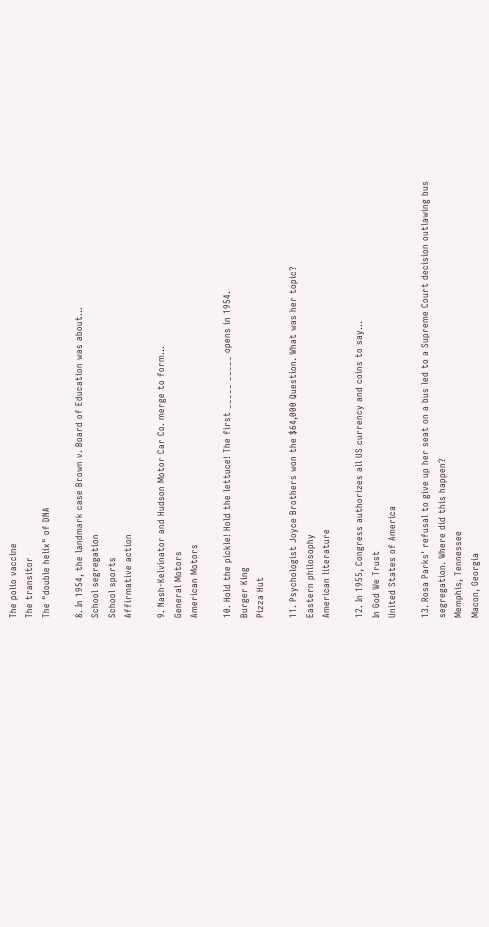The polio vaccine
The transitor
The "double helix" of DNA

8. In 1954, the landmark case Brown v. Board of Education was about...
School segregation
School sports
Affirmative action

9. Nash-Kelvinator and Hudson Motor Car Co. merge to form...
General Motors
American Motors

10. Hold the pickle! Hold the lettuce! The first _____ _____ opens in 1954.
Burger King
Pizza Hut

11. Psychologist Joyce Brothers won the $64,000 Question. What was her topic?
Eastern philosophy
American literature

12. In 1955, Congress authorizes all US currency and coins to say...
In God We Trust
United States of America

13. Rosa Parks' refusal to give up her seat on a bus led to a Supreme Court decision outlawing bus segregation. Where did this happen?
Memphis, Tennessee
Macon, Georgia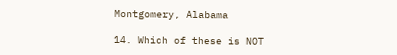Montgomery, Alabama

14. Which of these is NOT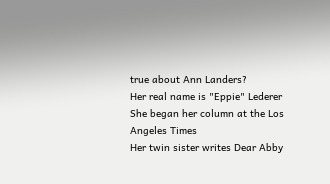true about Ann Landers?
Her real name is "Eppie" Lederer
She began her column at the Los Angeles Times
Her twin sister writes Dear Abby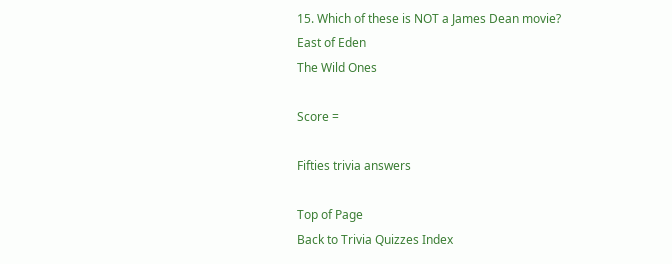15. Which of these is NOT a James Dean movie?
East of Eden
The Wild Ones

Score =

Fifties trivia answers

Top of Page
Back to Trivia Quizzes Index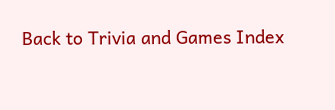Back to Trivia and Games Index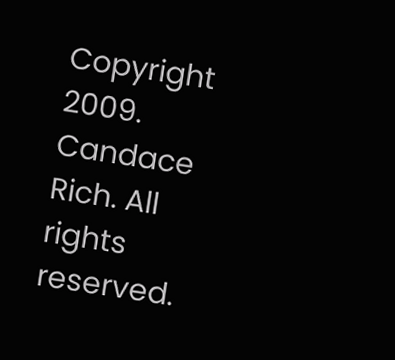Copyright 2009. Candace Rich. All rights reserved.